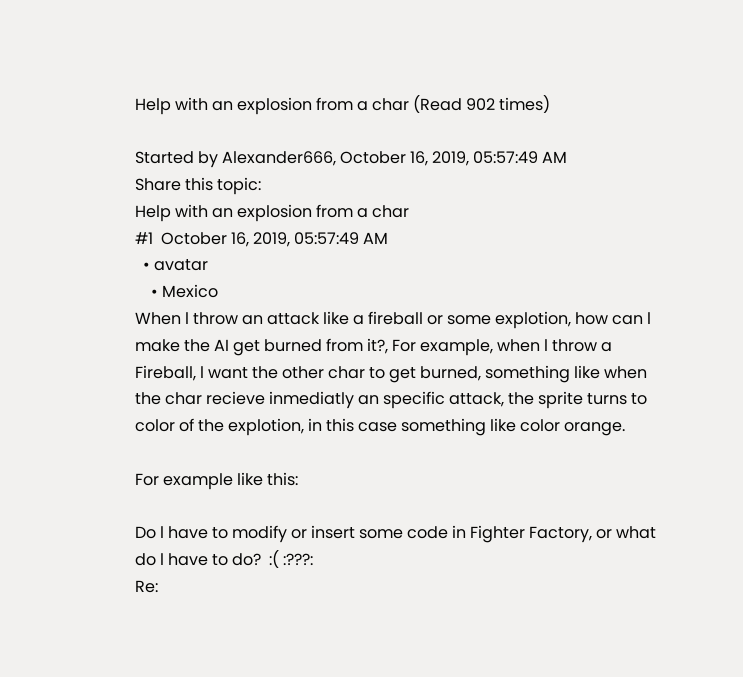Help with an explosion from a char (Read 902 times)

Started by Alexander666, October 16, 2019, 05:57:49 AM
Share this topic:
Help with an explosion from a char
#1  October 16, 2019, 05:57:49 AM
  • avatar
    • Mexico
When l throw an attack like a fireball or some explotion, how can l make the AI get burned from it?, For example, when l throw a Fireball, l want the other char to get burned, something like when the char recieve inmediatly an specific attack, the sprite turns to color of the explotion, in this case something like color orange.

For example like this:

Do l have to modify or insert some code in Fighter Factory, or what do l have to do?  :( :???:
Re: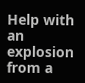Help with an explosion from a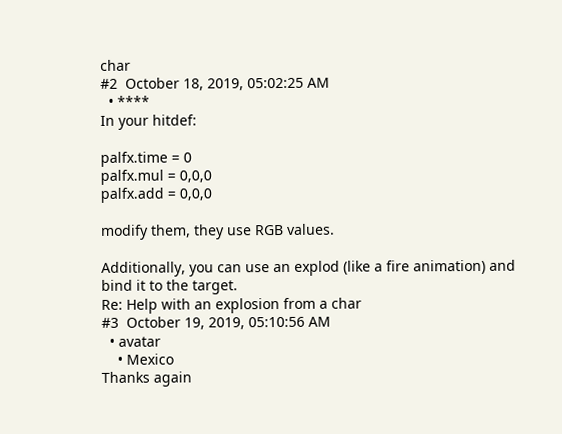char
#2  October 18, 2019, 05:02:25 AM
  • ****
In your hitdef:

palfx.time = 0
palfx.mul = 0,0,0
palfx.add = 0,0,0

modify them, they use RGB values.

Additionally, you can use an explod (like a fire animation) and bind it to the target.
Re: Help with an explosion from a char
#3  October 19, 2019, 05:10:56 AM
  • avatar
    • Mexico
Thanks again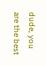dude, you are the best